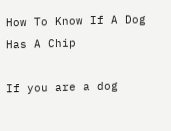How To Know If A Dog Has A Chip

If you are a dog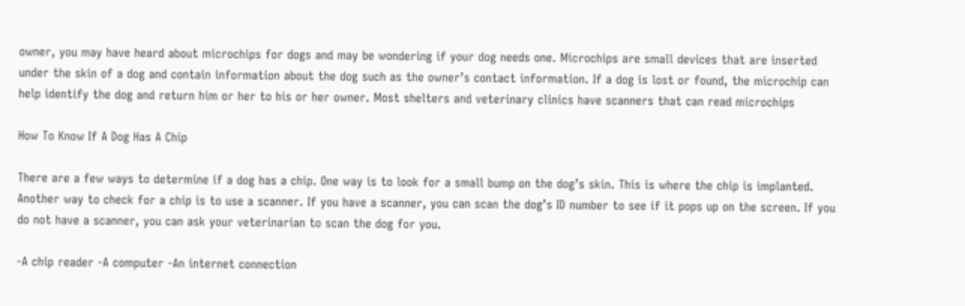owner, you may have heard about microchips for dogs and may be wondering if your dog needs one. Microchips are small devices that are inserted under the skin of a dog and contain information about the dog such as the owner’s contact information. If a dog is lost or found, the microchip can help identify the dog and return him or her to his or her owner. Most shelters and veterinary clinics have scanners that can read microchips

How To Know If A Dog Has A Chip

There are a few ways to determine if a dog has a chip. One way is to look for a small bump on the dog’s skin. This is where the chip is implanted. Another way to check for a chip is to use a scanner. If you have a scanner, you can scan the dog’s ID number to see if it pops up on the screen. If you do not have a scanner, you can ask your veterinarian to scan the dog for you.

-A chip reader -A computer -An internet connection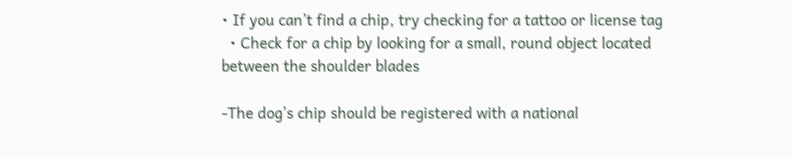• If you can’t find a chip, try checking for a tattoo or license tag
  • Check for a chip by looking for a small, round object located between the shoulder blades

-The dog’s chip should be registered with a national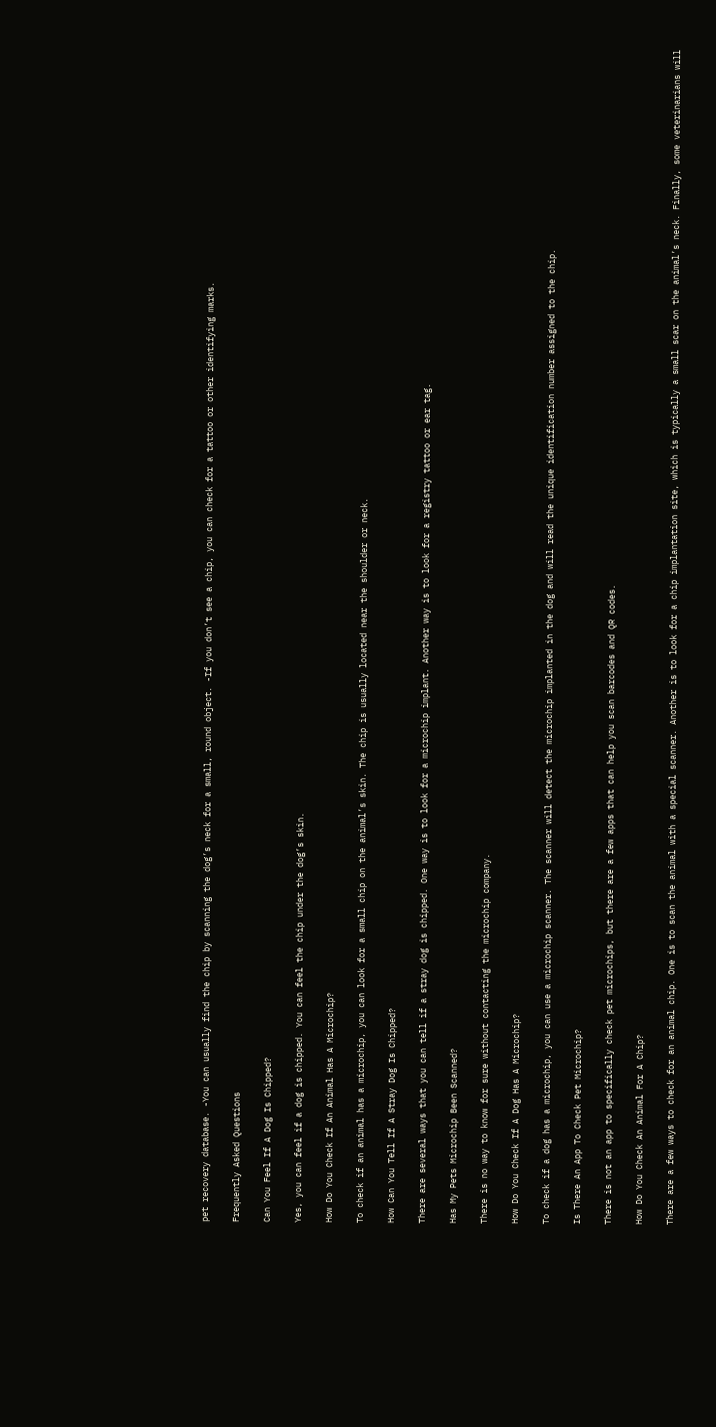pet recovery database. -You can usually find the chip by scanning the dog’s neck for a small, round object. -If you don’t see a chip, you can check for a tattoo or other identifying marks.

Frequently Asked Questions

Can You Feel If A Dog Is Chipped?

Yes, you can feel if a dog is chipped. You can feel the chip under the dog’s skin.

How Do You Check If An Animal Has A Microchip?

To check if an animal has a microchip, you can look for a small chip on the animal’s skin. The chip is usually located near the shoulder or neck.

How Can You Tell If A Stray Dog Is Chipped?

There are several ways that you can tell if a stray dog is chipped. One way is to look for a microchip implant. Another way is to look for a registry tattoo or ear tag.

Has My Pets Microchip Been Scanned?

There is no way to know for sure without contacting the microchip company.

How Do You Check If A Dog Has A Microchip?

To check if a dog has a microchip, you can use a microchip scanner. The scanner will detect the microchip implanted in the dog and will read the unique identification number assigned to the chip.

Is There An App To Check Pet Microchip?

There is not an app to specifically check pet microchips, but there are a few apps that can help you scan barcodes and QR codes.

How Do You Check An Animal For A Chip?

There are a few ways to check for an animal chip. One is to scan the animal with a special scanner. Another is to look for a chip implantation site, which is typically a small scar on the animal’s neck. Finally, some veterinarians will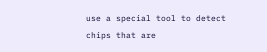use a special tool to detect chips that are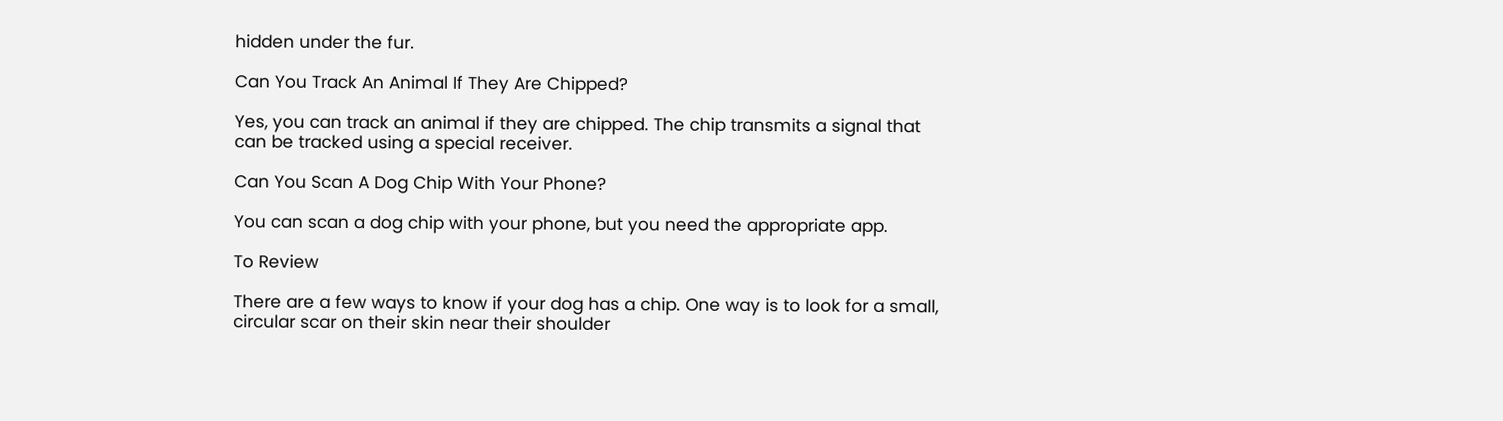hidden under the fur.

Can You Track An Animal If They Are Chipped?

Yes, you can track an animal if they are chipped. The chip transmits a signal that can be tracked using a special receiver.

Can You Scan A Dog Chip With Your Phone?

You can scan a dog chip with your phone, but you need the appropriate app.

To Review

There are a few ways to know if your dog has a chip. One way is to look for a small, circular scar on their skin near their shoulder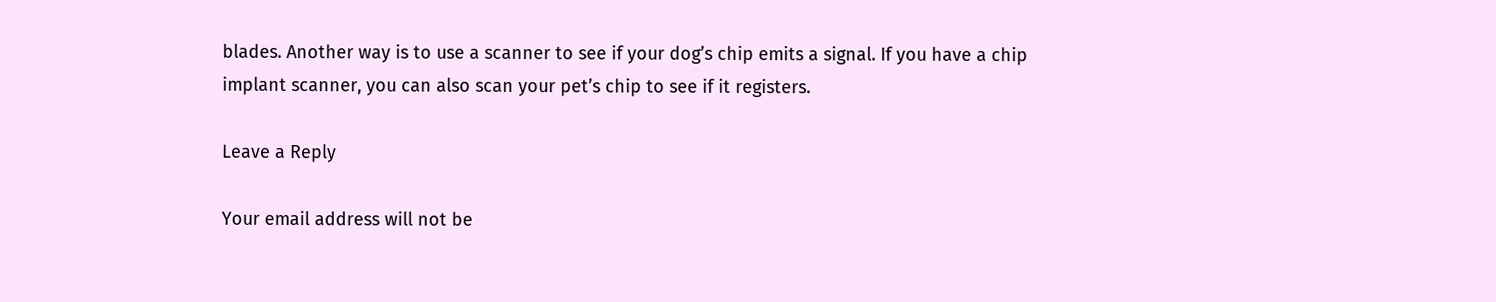blades. Another way is to use a scanner to see if your dog’s chip emits a signal. If you have a chip implant scanner, you can also scan your pet’s chip to see if it registers.

Leave a Reply

Your email address will not be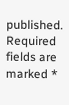published. Required fields are marked *